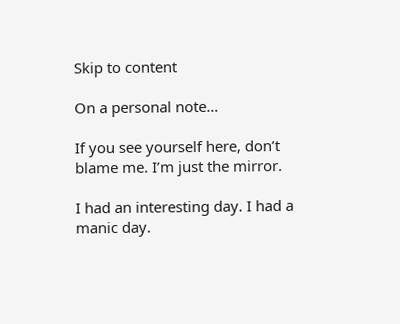Skip to content

On a personal note…

If you see yourself here, don’t blame me. I’m just the mirror.

I had an interesting day. I had a manic day.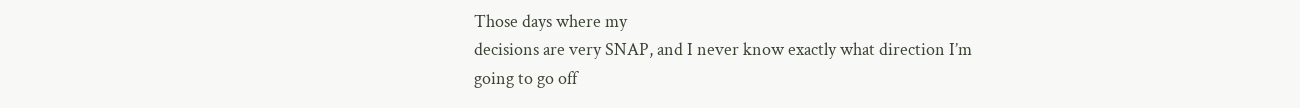Those days where my
decisions are very SNAP, and I never know exactly what direction I’m
going to go off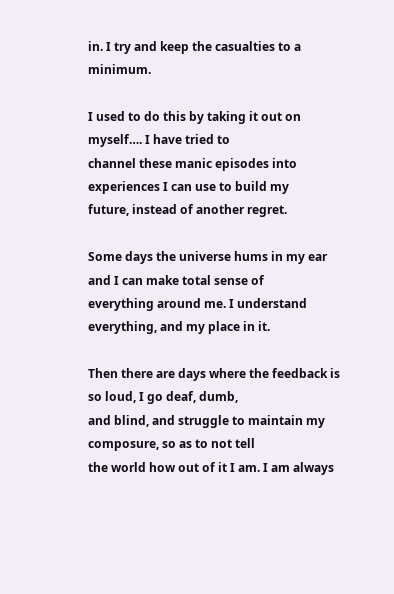in. I try and keep the casualties to a minimum.

I used to do this by taking it out on myself…. I have tried to
channel these manic episodes into experiences I can use to build my
future, instead of another regret.

Some days the universe hums in my ear and I can make total sense of
everything around me. I understand everything, and my place in it.

Then there are days where the feedback is so loud, I go deaf, dumb,
and blind, and struggle to maintain my composure, so as to not tell
the world how out of it I am. I am always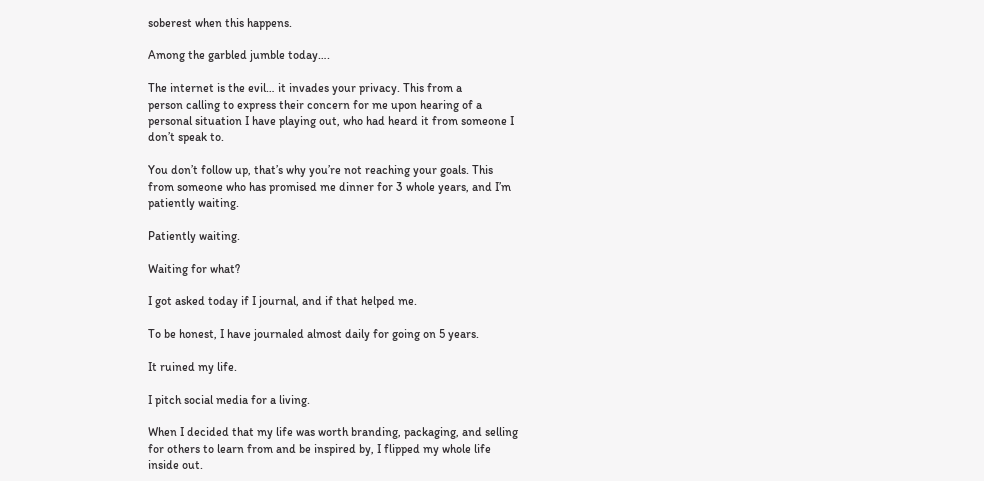soberest when this happens.

Among the garbled jumble today….

The internet is the evil… it invades your privacy. This from a
person calling to express their concern for me upon hearing of a
personal situation I have playing out, who had heard it from someone I
don’t speak to.

You don’t follow up, that’s why you’re not reaching your goals. This
from someone who has promised me dinner for 3 whole years, and I’m
patiently waiting.

Patiently waiting.

Waiting for what?

I got asked today if I journal, and if that helped me.

To be honest, I have journaled almost daily for going on 5 years.

It ruined my life.

I pitch social media for a living.

When I decided that my life was worth branding, packaging, and selling
for others to learn from and be inspired by, I flipped my whole life
inside out.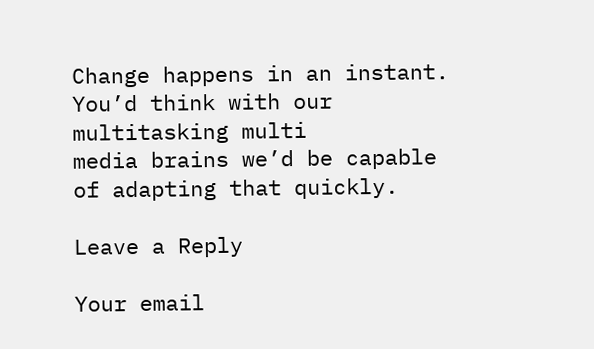Change happens in an instant. You’d think with our multitasking multi
media brains we’d be capable of adapting that quickly.

Leave a Reply

Your email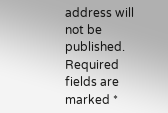address will not be published. Required fields are marked *